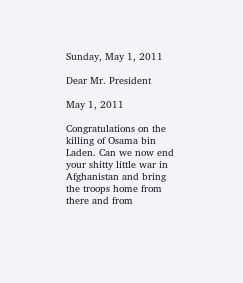Sunday, May 1, 2011

Dear Mr. President

May 1, 2011

Congratulations on the killing of Osama bin Laden. Can we now end your shitty little war in Afghanistan and bring the troops home from there and from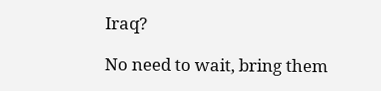Iraq?

No need to wait, bring them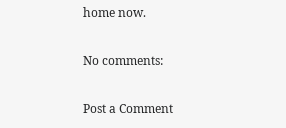home now.

No comments:

Post a Comment